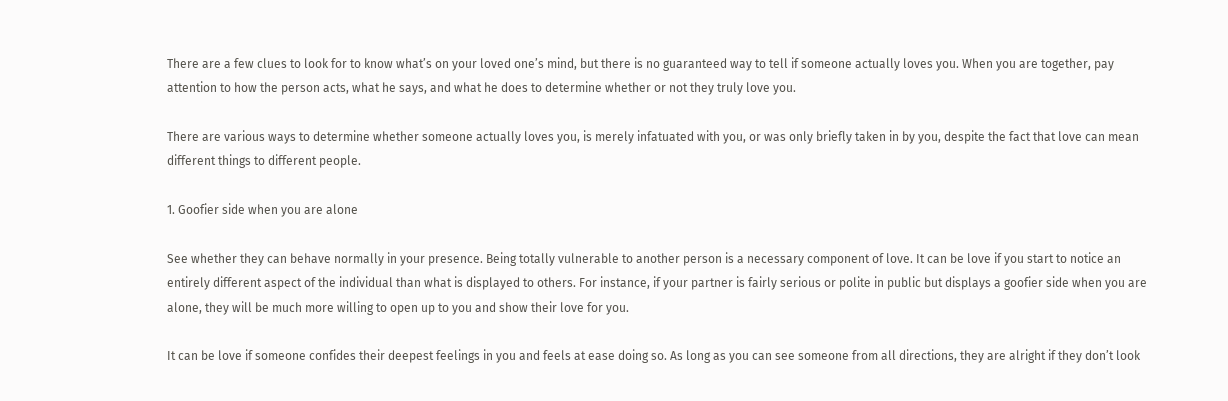There are a few clues to look for to know what’s on your loved one’s mind, but there is no guaranteed way to tell if someone actually loves you. When you are together, pay attention to how the person acts, what he says, and what he does to determine whether or not they truly love you.

There are various ways to determine whether someone actually loves you, is merely infatuated with you, or was only briefly taken in by you, despite the fact that love can mean different things to different people.

1. Goofier side when you are alone

See whether they can behave normally in your presence. Being totally vulnerable to another person is a necessary component of love. It can be love if you start to notice an entirely different aspect of the individual than what is displayed to others. For instance, if your partner is fairly serious or polite in public but displays a goofier side when you are alone, they will be much more willing to open up to you and show their love for you.

It can be love if someone confides their deepest feelings in you and feels at ease doing so. As long as you can see someone from all directions, they are alright if they don’t look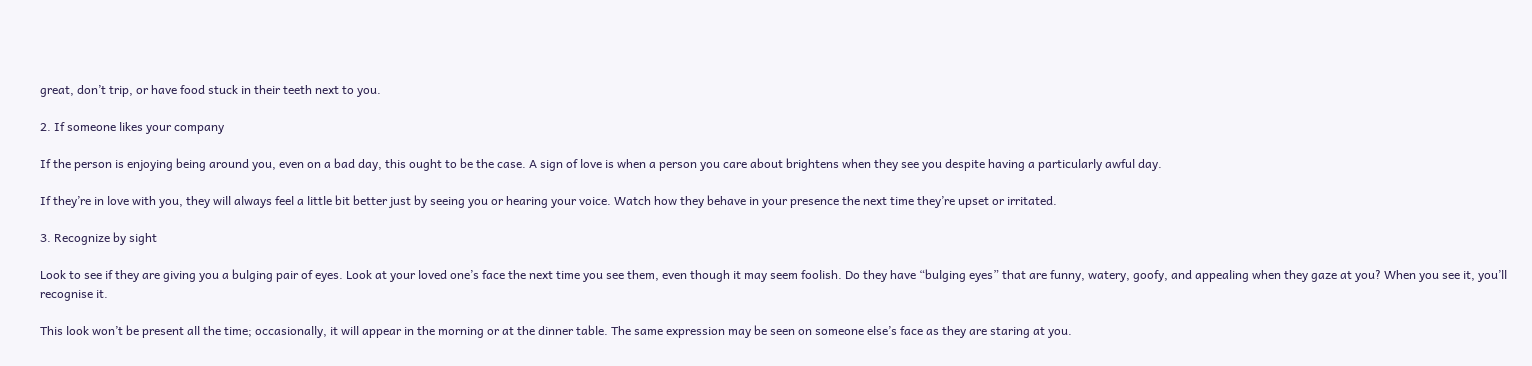great, don’t trip, or have food stuck in their teeth next to you.

2. If someone likes your company

If the person is enjoying being around you, even on a bad day, this ought to be the case. A sign of love is when a person you care about brightens when they see you despite having a particularly awful day.

If they’re in love with you, they will always feel a little bit better just by seeing you or hearing your voice. Watch how they behave in your presence the next time they’re upset or irritated.

3. Recognize by sight

Look to see if they are giving you a bulging pair of eyes. Look at your loved one’s face the next time you see them, even though it may seem foolish. Do they have “bulging eyes” that are funny, watery, goofy, and appealing when they gaze at you? When you see it, you’ll recognise it.

This look won’t be present all the time; occasionally, it will appear in the morning or at the dinner table. The same expression may be seen on someone else’s face as they are staring at you.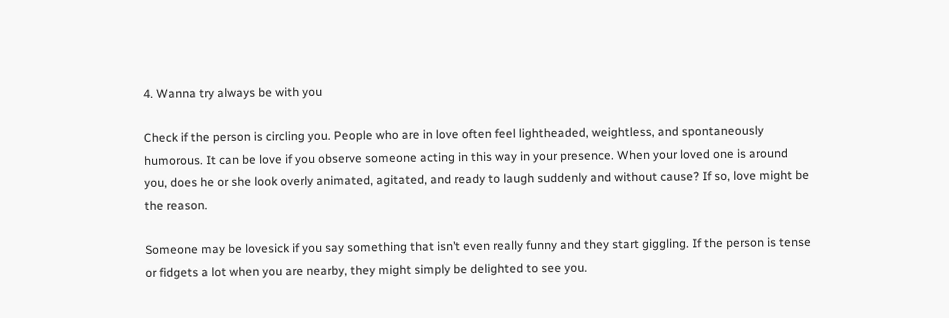4. Wanna try always be with you

Check if the person is circling you. People who are in love often feel lightheaded, weightless, and spontaneously humorous. It can be love if you observe someone acting in this way in your presence. When your loved one is around you, does he or she look overly animated, agitated, and ready to laugh suddenly and without cause? If so, love might be the reason.

Someone may be lovesick if you say something that isn’t even really funny and they start giggling. If the person is tense or fidgets a lot when you are nearby, they might simply be delighted to see you.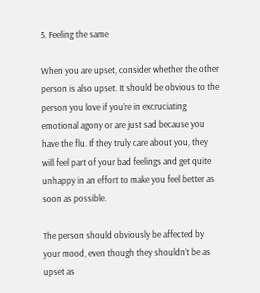5. Feeling the same

When you are upset, consider whether the other person is also upset. It should be obvious to the person you love if you’re in excruciating emotional agony or are just sad because you have the flu. If they truly care about you, they will feel part of your bad feelings and get quite unhappy in an effort to make you feel better as soon as possible.

The person should obviously be affected by your mood, even though they shouldn’t be as upset as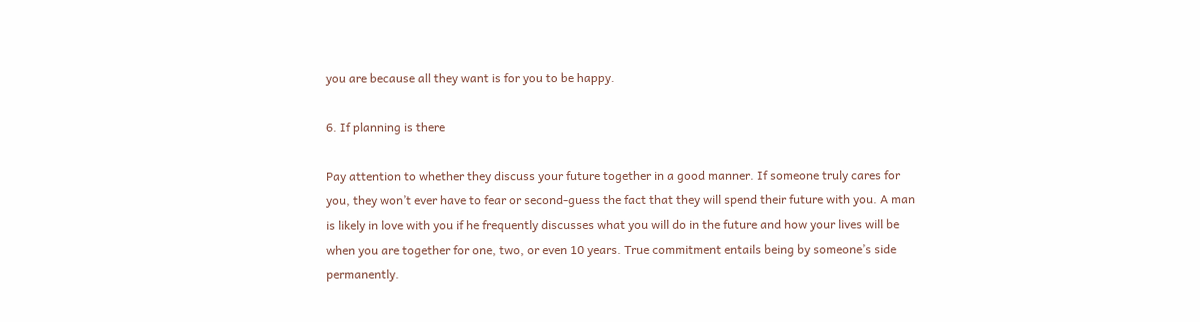you are because all they want is for you to be happy.

6. If planning is there

Pay attention to whether they discuss your future together in a good manner. If someone truly cares for you, they won’t ever have to fear or second-guess the fact that they will spend their future with you. A man is likely in love with you if he frequently discusses what you will do in the future and how your lives will be when you are together for one, two, or even 10 years. True commitment entails being by someone’s side permanently.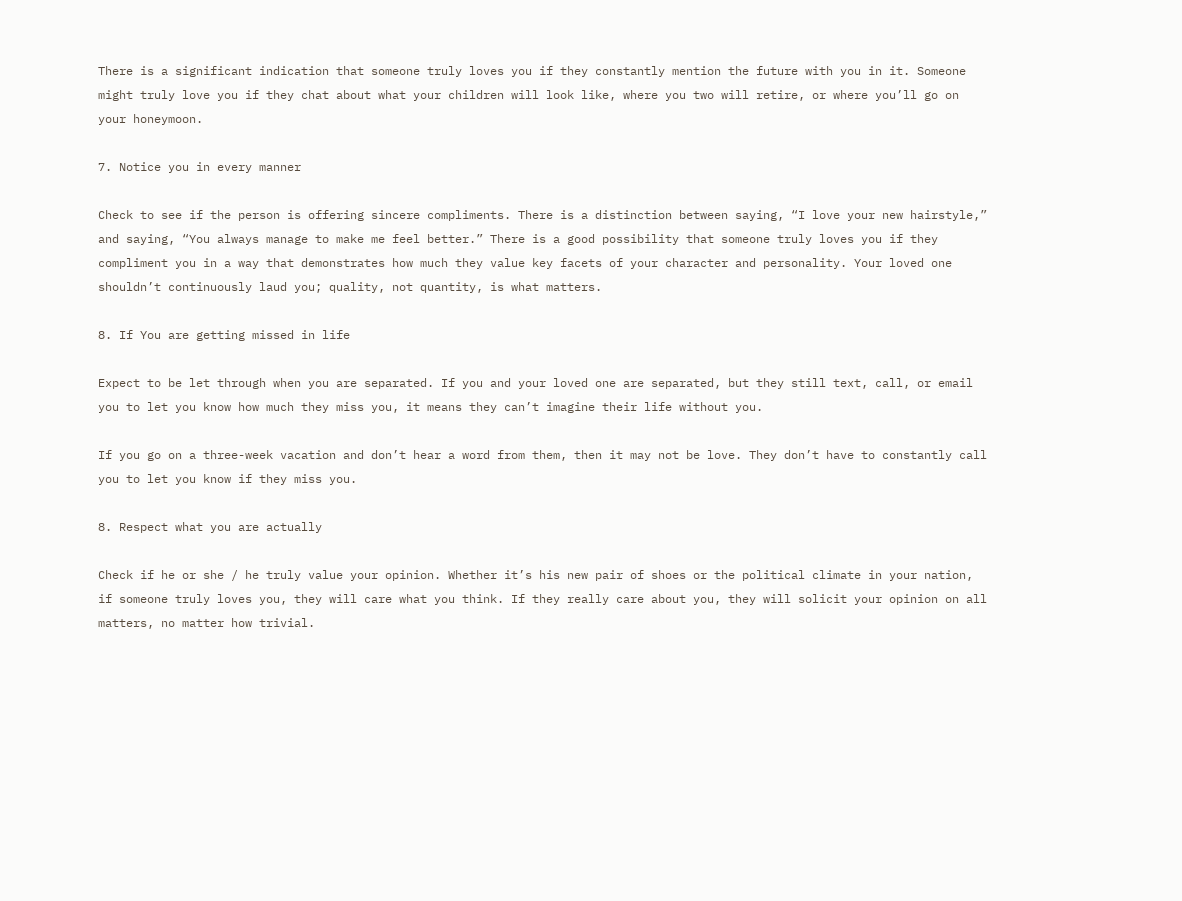There is a significant indication that someone truly loves you if they constantly mention the future with you in it. Someone might truly love you if they chat about what your children will look like, where you two will retire, or where you’ll go on your honeymoon.

7. Notice you in every manner

Check to see if the person is offering sincere compliments. There is a distinction between saying, “I love your new hairstyle,” and saying, “You always manage to make me feel better.” There is a good possibility that someone truly loves you if they compliment you in a way that demonstrates how much they value key facets of your character and personality. Your loved one shouldn’t continuously laud you; quality, not quantity, is what matters.

8. If You are getting missed in life

Expect to be let through when you are separated. If you and your loved one are separated, but they still text, call, or email you to let you know how much they miss you, it means they can’t imagine their life without you.

If you go on a three-week vacation and don’t hear a word from them, then it may not be love. They don’t have to constantly call you to let you know if they miss you.

8. Respect what you are actually

Check if he or she / he truly value your opinion. Whether it’s his new pair of shoes or the political climate in your nation, if someone truly loves you, they will care what you think. If they really care about you, they will solicit your opinion on all matters, no matter how trivial.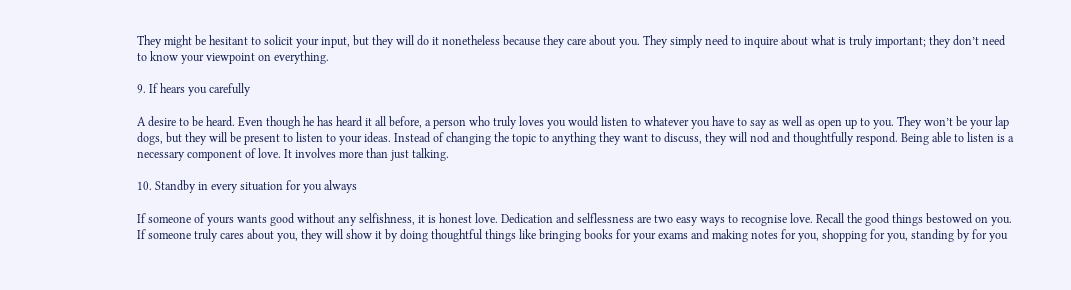They might be hesitant to solicit your input, but they will do it nonetheless because they care about you. They simply need to inquire about what is truly important; they don’t need to know your viewpoint on everything.

9. If hears you carefully

A desire to be heard. Even though he has heard it all before, a person who truly loves you would listen to whatever you have to say as well as open up to you. They won’t be your lap dogs, but they will be present to listen to your ideas. Instead of changing the topic to anything they want to discuss, they will nod and thoughtfully respond. Being able to listen is a necessary component of love. It involves more than just talking.

10. Standby in every situation for you always

If someone of yours wants good without any selfishness, it is honest love. Dedication and selflessness are two easy ways to recognise love. Recall the good things bestowed on you. If someone truly cares about you, they will show it by doing thoughtful things like bringing books for your exams and making notes for you, shopping for you, standing by for you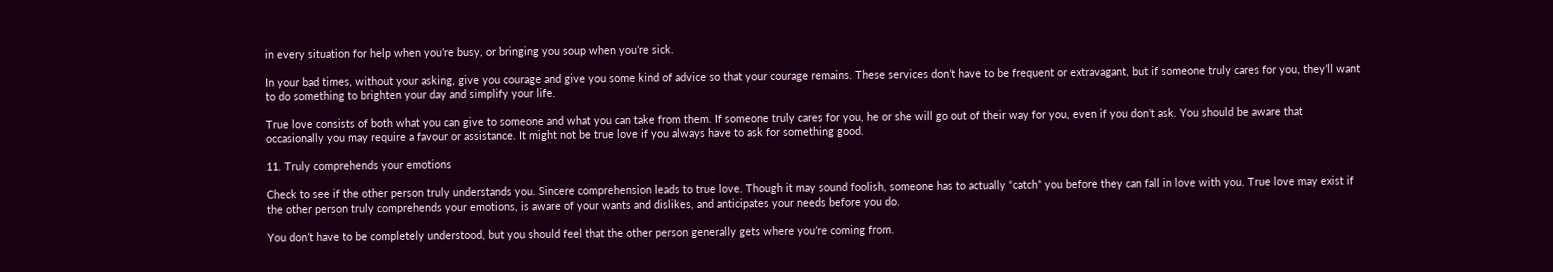in every situation for help when you’re busy, or bringing you soup when you’re sick.

In your bad times, without your asking, give you courage and give you some kind of advice so that your courage remains. These services don’t have to be frequent or extravagant, but if someone truly cares for you, they’ll want to do something to brighten your day and simplify your life.

True love consists of both what you can give to someone and what you can take from them. If someone truly cares for you, he or she will go out of their way for you, even if you don’t ask. You should be aware that occasionally you may require a favour or assistance. It might not be true love if you always have to ask for something good.

11. Truly comprehends your emotions

Check to see if the other person truly understands you. Sincere comprehension leads to true love. Though it may sound foolish, someone has to actually “catch” you before they can fall in love with you. True love may exist if the other person truly comprehends your emotions, is aware of your wants and dislikes, and anticipates your needs before you do.

You don’t have to be completely understood, but you should feel that the other person generally gets where you’re coming from.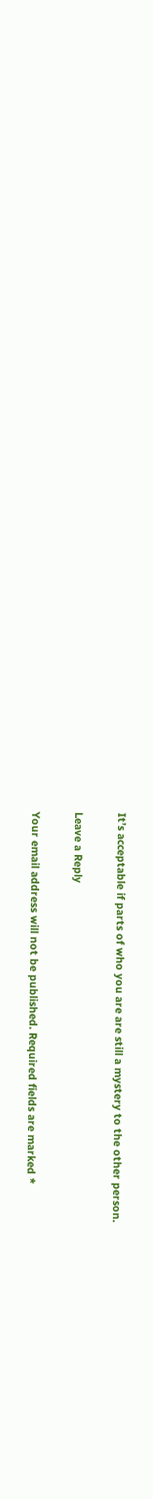It’s acceptable if parts of who you are are still a mystery to the other person.

Leave a Reply

Your email address will not be published. Required fields are marked *